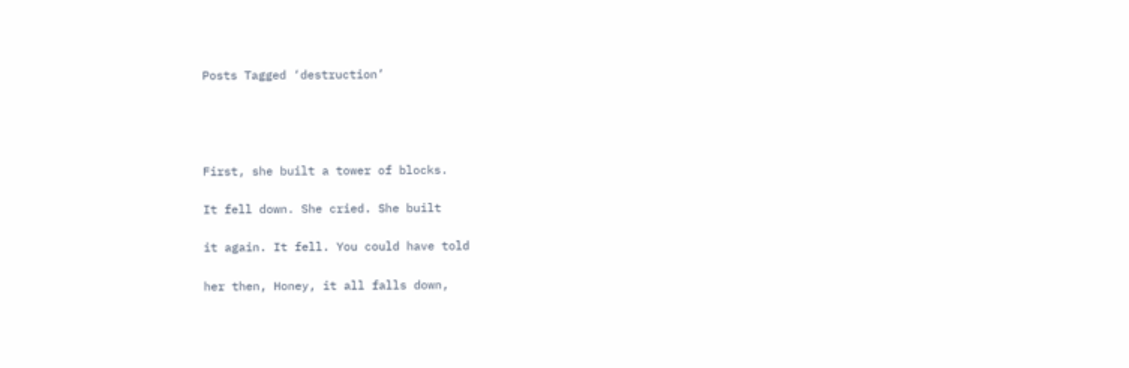Posts Tagged ‘destruction’




First, she built a tower of blocks.

It fell down. She cried. She built

it again. It fell. You could have told

her then, Honey, it all falls down,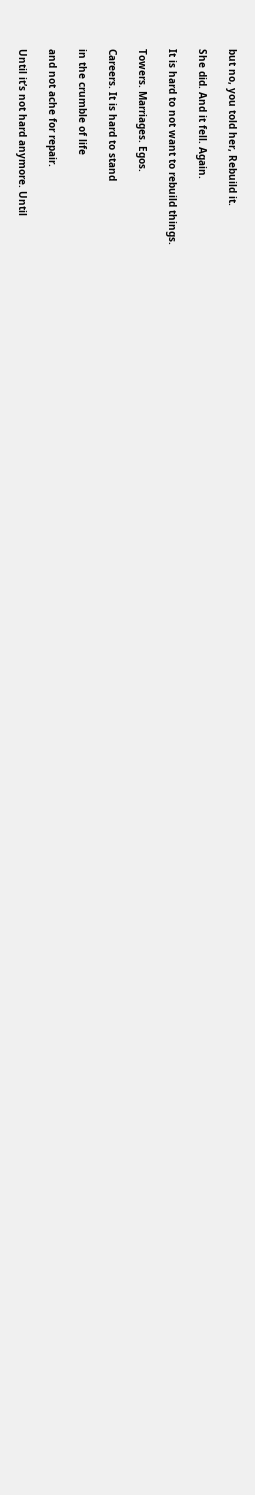but no, you told her, Rebuild it.

She did. And it fell. Again.

It is hard to not want to rebuild things.

Towers. Marriages. Egos.

Careers. It is hard to stand

in the crumble of life

and not ache for repair.

Until it’s not hard anymore. Until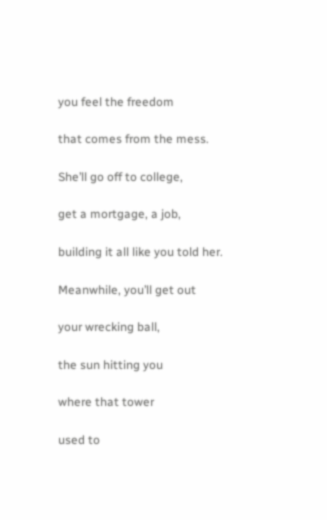you feel the freedom

that comes from the mess.

She’ll go off to college,

get a mortgage, a job,

building it all like you told her.

Meanwhile, you’ll get out

your wrecking ball,

the sun hitting you

where that tower

used to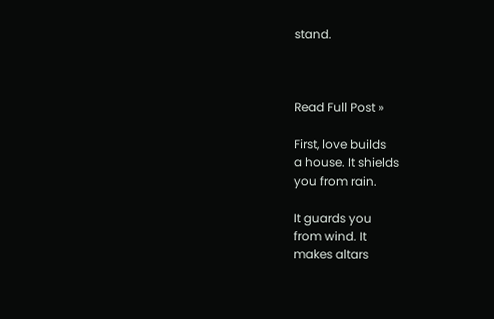stand.



Read Full Post »

First, love builds
a house. It shields
you from rain.

It guards you
from wind. It
makes altars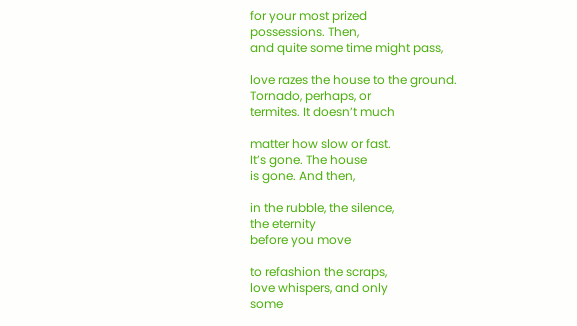for your most prized
possessions. Then,
and quite some time might pass,

love razes the house to the ground.
Tornado, perhaps, or
termites. It doesn’t much

matter how slow or fast.
It’s gone. The house
is gone. And then,

in the rubble, the silence,
the eternity
before you move

to refashion the scraps,
love whispers, and only
some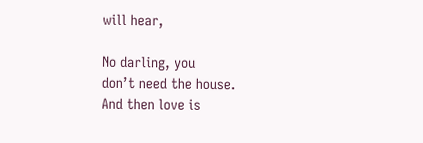will hear,

No darling, you
don’t need the house.
And then love is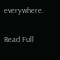everywhere.

Read Full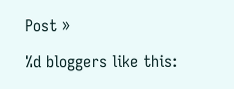Post »

%d bloggers like this: